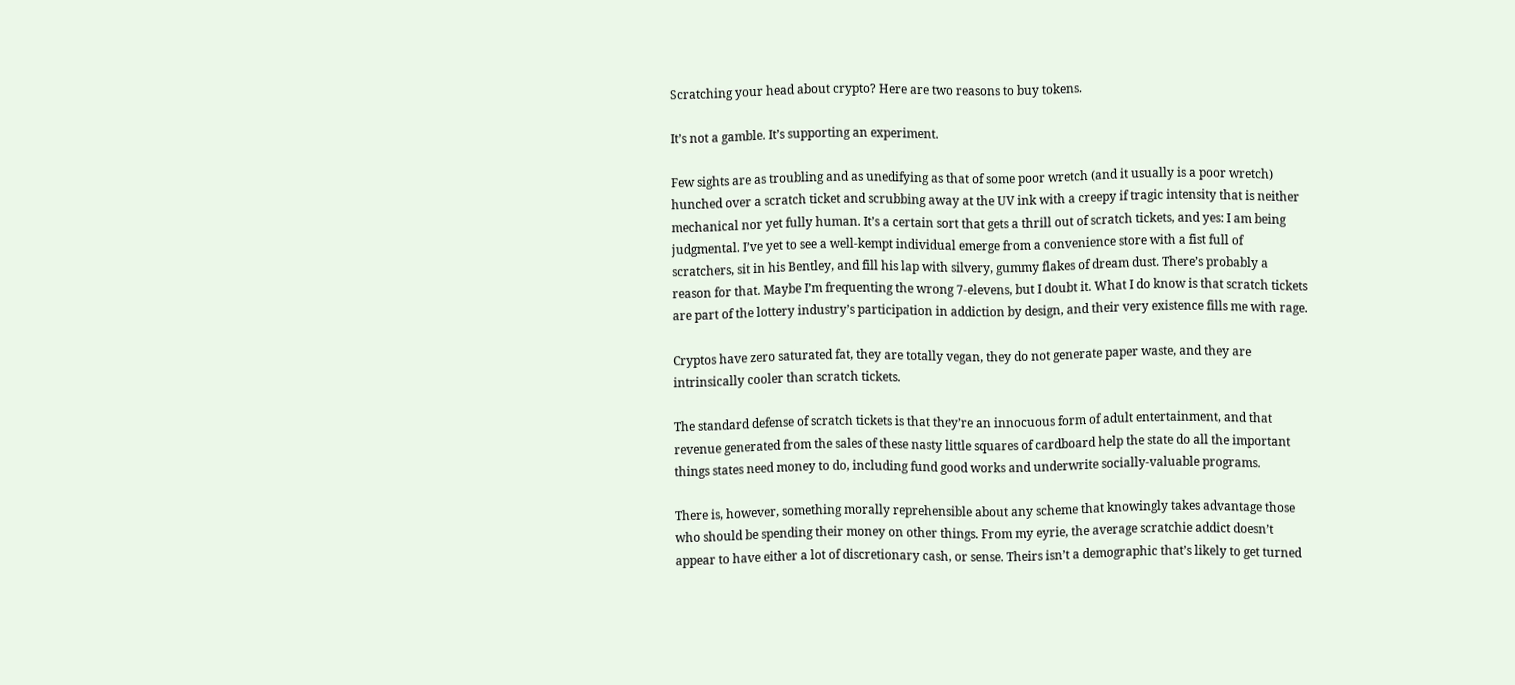Scratching your head about crypto? Here are two reasons to buy tokens.

It’s not a gamble. It’s supporting an experiment.

Few sights are as troubling and as unedifying as that of some poor wretch (and it usually is a poor wretch) hunched over a scratch ticket and scrubbing away at the UV ink with a creepy if tragic intensity that is neither mechanical nor yet fully human. It’s a certain sort that gets a thrill out of scratch tickets, and yes: I am being judgmental. I’ve yet to see a well-kempt individual emerge from a convenience store with a fist full of scratchers, sit in his Bentley, and fill his lap with silvery, gummy flakes of dream dust. There’s probably a reason for that. Maybe I’m frequenting the wrong 7-elevens, but I doubt it. What I do know is that scratch tickets are part of the lottery industry’s participation in addiction by design, and their very existence fills me with rage.

Cryptos have zero saturated fat, they are totally vegan, they do not generate paper waste, and they are intrinsically cooler than scratch tickets.

The standard defense of scratch tickets is that they’re an innocuous form of adult entertainment, and that revenue generated from the sales of these nasty little squares of cardboard help the state do all the important things states need money to do, including fund good works and underwrite socially-valuable programs.

There is, however, something morally reprehensible about any scheme that knowingly takes advantage those who should be spending their money on other things. From my eyrie, the average scratchie addict doesn’t appear to have either a lot of discretionary cash, or sense. Theirs isn’t a demographic that’s likely to get turned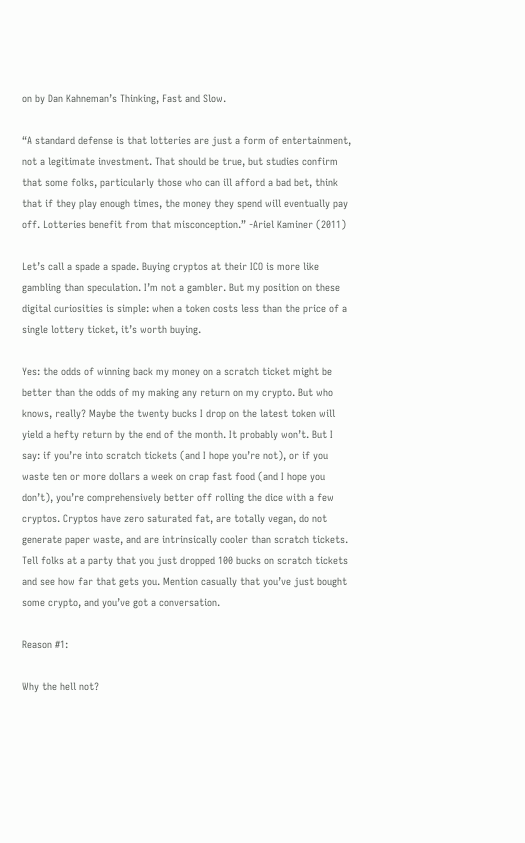on by Dan Kahneman’s Thinking, Fast and Slow.

“A standard defense is that lotteries are just a form of entertainment, not a legitimate investment. That should be true, but studies confirm that some folks, particularly those who can ill afford a bad bet, think that if they play enough times, the money they spend will eventually pay off. Lotteries benefit from that misconception.” -Ariel Kaminer (2011)

Let’s call a spade a spade. Buying cryptos at their ICO is more like gambling than speculation. I’m not a gambler. But my position on these digital curiosities is simple: when a token costs less than the price of a single lottery ticket, it’s worth buying.

Yes: the odds of winning back my money on a scratch ticket might be better than the odds of my making any return on my crypto. But who knows, really? Maybe the twenty bucks I drop on the latest token will yield a hefty return by the end of the month. It probably won’t. But I say: if you’re into scratch tickets (and I hope you’re not), or if you waste ten or more dollars a week on crap fast food (and I hope you don’t), you’re comprehensively better off rolling the dice with a few cryptos. Cryptos have zero saturated fat, are totally vegan, do not generate paper waste, and are intrinsically cooler than scratch tickets. Tell folks at a party that you just dropped 100 bucks on scratch tickets and see how far that gets you. Mention casually that you’ve just bought some crypto, and you’ve got a conversation.

Reason #1:

Why the hell not?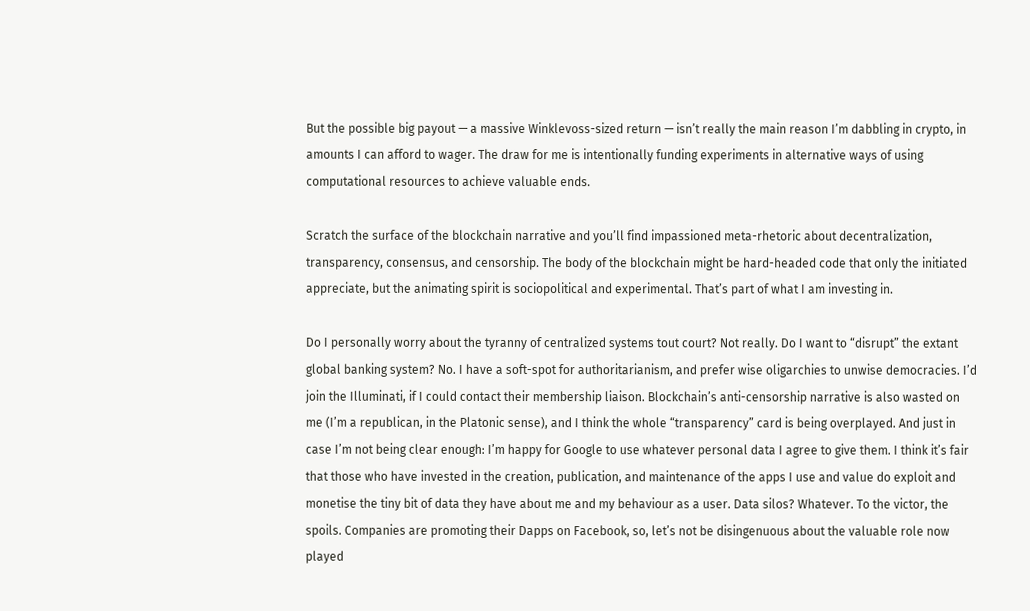But the possible big payout — a massive Winklevoss-sized return — isn’t really the main reason I’m dabbling in crypto, in amounts I can afford to wager. The draw for me is intentionally funding experiments in alternative ways of using computational resources to achieve valuable ends.

Scratch the surface of the blockchain narrative and you’ll find impassioned meta-rhetoric about decentralization, transparency, consensus, and censorship. The body of the blockchain might be hard-headed code that only the initiated appreciate, but the animating spirit is sociopolitical and experimental. That’s part of what I am investing in.

Do I personally worry about the tyranny of centralized systems tout court? Not really. Do I want to “disrupt” the extant global banking system? No. I have a soft-spot for authoritarianism, and prefer wise oligarchies to unwise democracies. I’d join the Illuminati, if I could contact their membership liaison. Blockchain’s anti-censorship narrative is also wasted on me (I’m a republican, in the Platonic sense), and I think the whole “transparency” card is being overplayed. And just in case I’m not being clear enough: I’m happy for Google to use whatever personal data I agree to give them. I think it’s fair that those who have invested in the creation, publication, and maintenance of the apps I use and value do exploit and monetise the tiny bit of data they have about me and my behaviour as a user. Data silos? Whatever. To the victor, the spoils. Companies are promoting their Dapps on Facebook, so, let’s not be disingenuous about the valuable role now played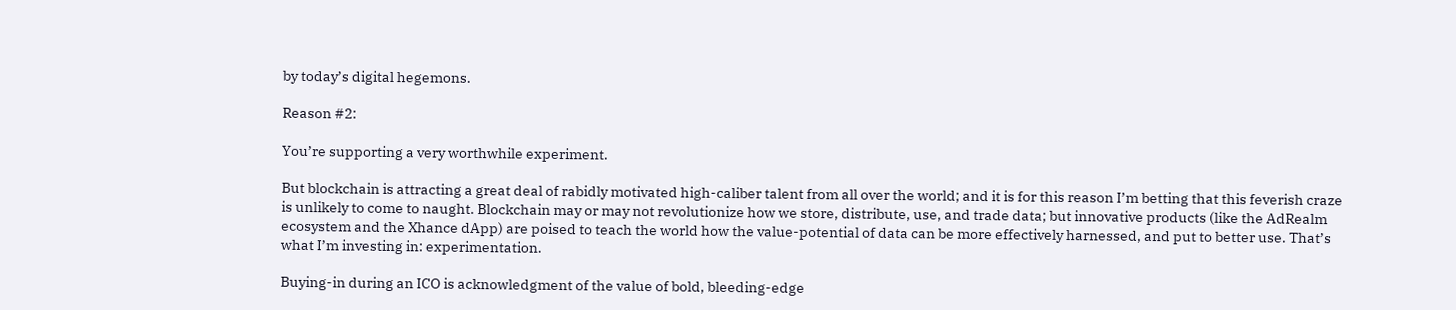by today’s digital hegemons.

Reason #2:

You’re supporting a very worthwhile experiment.

But blockchain is attracting a great deal of rabidly motivated high-caliber talent from all over the world; and it is for this reason I’m betting that this feverish craze is unlikely to come to naught. Blockchain may or may not revolutionize how we store, distribute, use, and trade data; but innovative products (like the AdRealm ecosystem and the Xhance dApp) are poised to teach the world how the value-potential of data can be more effectively harnessed, and put to better use. That’s what I’m investing in: experimentation.

Buying-in during an ICO is acknowledgment of the value of bold, bleeding-edge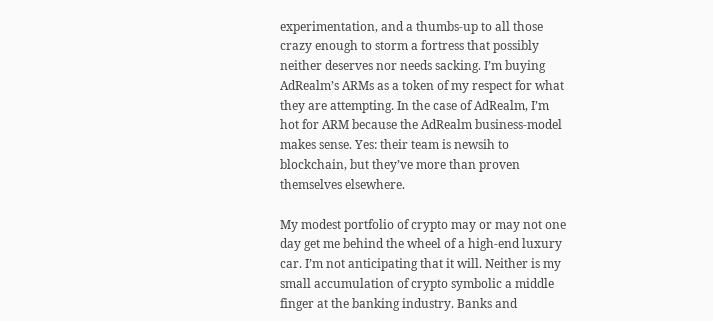experimentation, and a thumbs-up to all those crazy enough to storm a fortress that possibly neither deserves nor needs sacking. I’m buying AdRealm’s ARMs as a token of my respect for what they are attempting. In the case of AdRealm, I’m hot for ARM because the AdRealm business-model makes sense. Yes: their team is newsih to blockchain, but they’ve more than proven themselves elsewhere.

My modest portfolio of crypto may or may not one day get me behind the wheel of a high-end luxury car. I’m not anticipating that it will. Neither is my small accumulation of crypto symbolic a middle finger at the banking industry. Banks and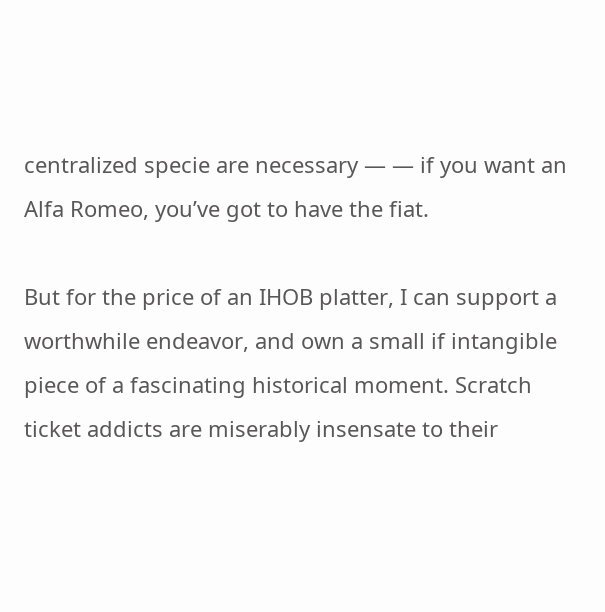centralized specie are necessary — — if you want an Alfa Romeo, you’ve got to have the fiat.

But for the price of an IHOB platter, I can support a worthwhile endeavor, and own a small if intangible piece of a fascinating historical moment. Scratch ticket addicts are miserably insensate to their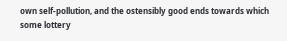own self-pollution, and the ostensibly good ends towards which some lottery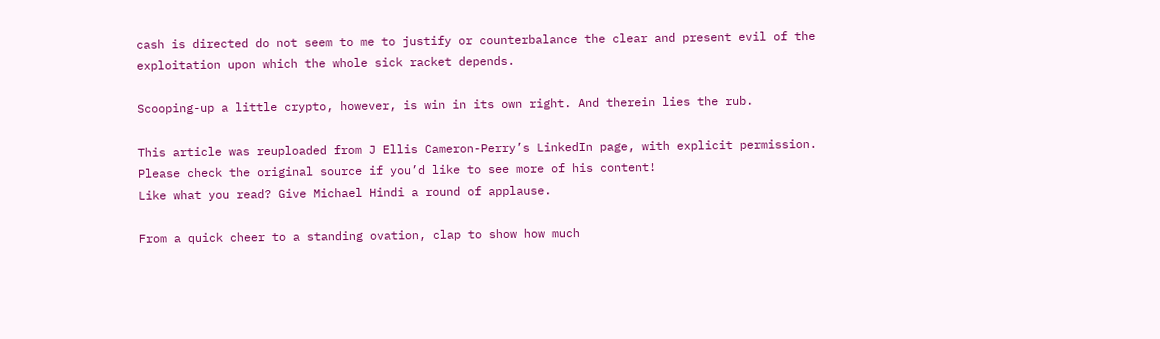cash is directed do not seem to me to justify or counterbalance the clear and present evil of the exploitation upon which the whole sick racket depends.

Scooping-up a little crypto, however, is win in its own right. And therein lies the rub.

This article was reuploaded from J Ellis Cameron-Perry’s LinkedIn page, with explicit permission. Please check the original source if you’d like to see more of his content!
Like what you read? Give Michael Hindi a round of applause.

From a quick cheer to a standing ovation, clap to show how much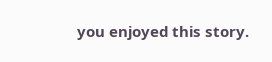you enjoyed this story.